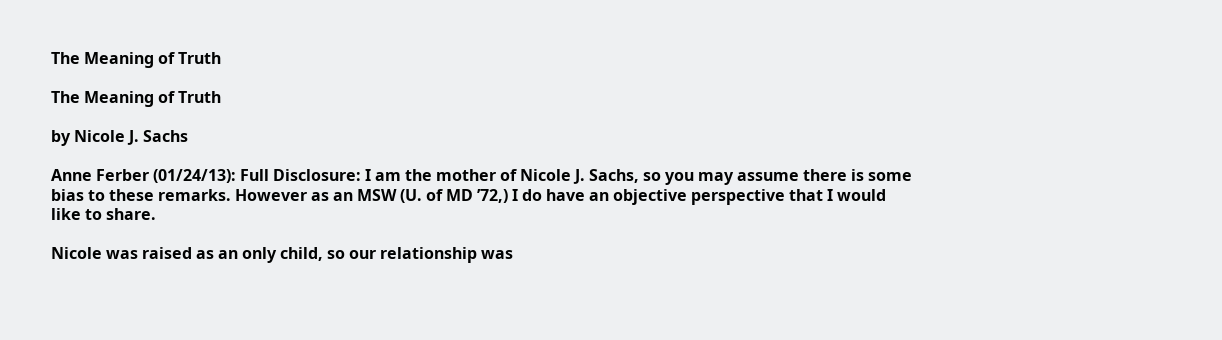The Meaning of Truth

The Meaning of Truth

by Nicole J. Sachs

Anne Ferber (01/24/13): Full Disclosure: I am the mother of Nicole J. Sachs, so you may assume there is some bias to these remarks. However as an MSW (U. of MD ’72,) I do have an objective perspective that I would like to share.

Nicole was raised as an only child, so our relationship was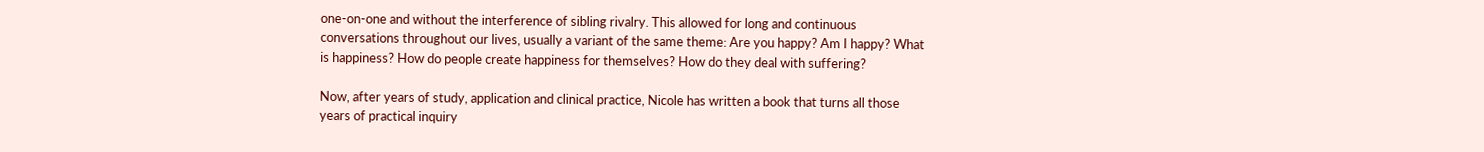one-on-one and without the interference of sibling rivalry. This allowed for long and continuous conversations throughout our lives, usually a variant of the same theme: Are you happy? Am I happy? What is happiness? How do people create happiness for themselves? How do they deal with suffering?

Now, after years of study, application and clinical practice, Nicole has written a book that turns all those years of practical inquiry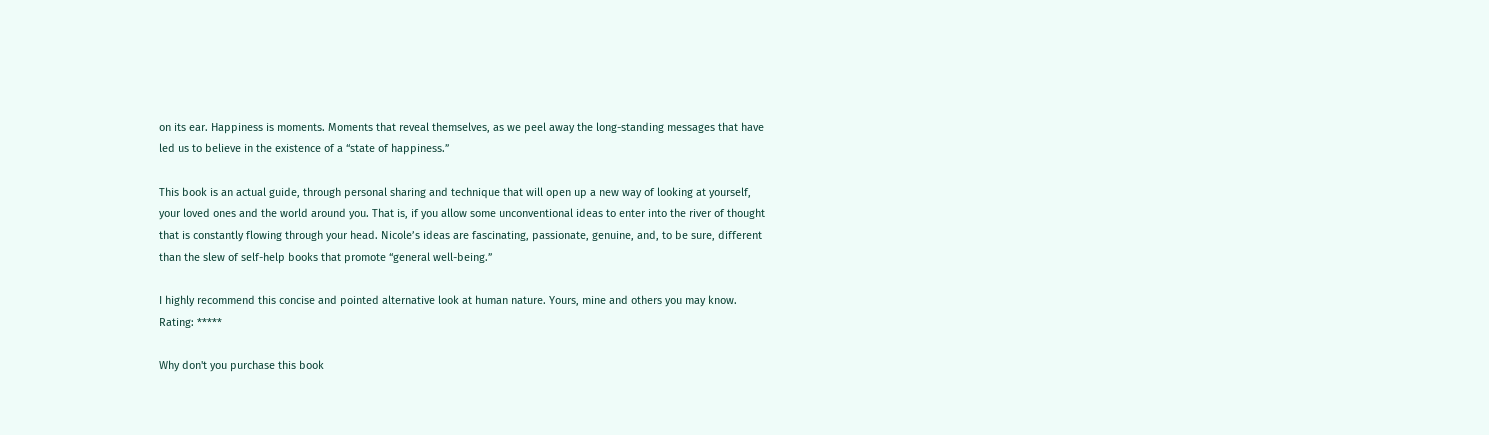on its ear. Happiness is moments. Moments that reveal themselves, as we peel away the long-standing messages that have led us to believe in the existence of a “state of happiness.”

This book is an actual guide, through personal sharing and technique that will open up a new way of looking at yourself, your loved ones and the world around you. That is, if you allow some unconventional ideas to enter into the river of thought that is constantly flowing through your head. Nicole’s ideas are fascinating, passionate, genuine, and, to be sure, different than the slew of self-help books that promote “general well-being.”

I highly recommend this concise and pointed alternative look at human nature. Yours, mine and others you may know.
Rating: *****

Why don't you purchase this book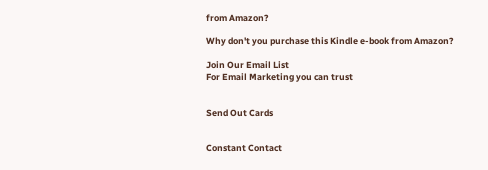from Amazon?

Why don't you purchase this Kindle e-book from Amazon?

Join Our Email List
For Email Marketing you can trust


Send Out Cards


Constant Contact